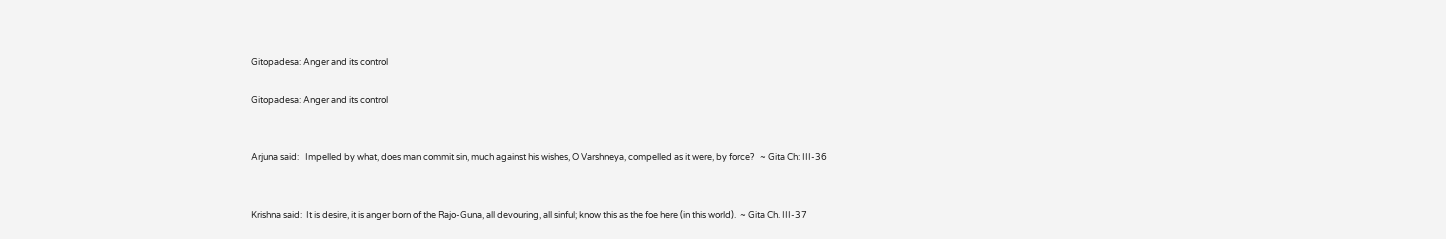Gitopadesa: Anger and its control

Gitopadesa: Anger and its control


Arjuna said:   Impelled by what, does man commit sin, much against his wishes, O Varshneya, compelled as it were, by force?   ~ Gita Ch: III-36


Krishna said:  It is desire, it is anger born of the Rajo-Guna, all devouring, all sinful; know this as the foe here (in this world).  ~ Gita Ch. III-37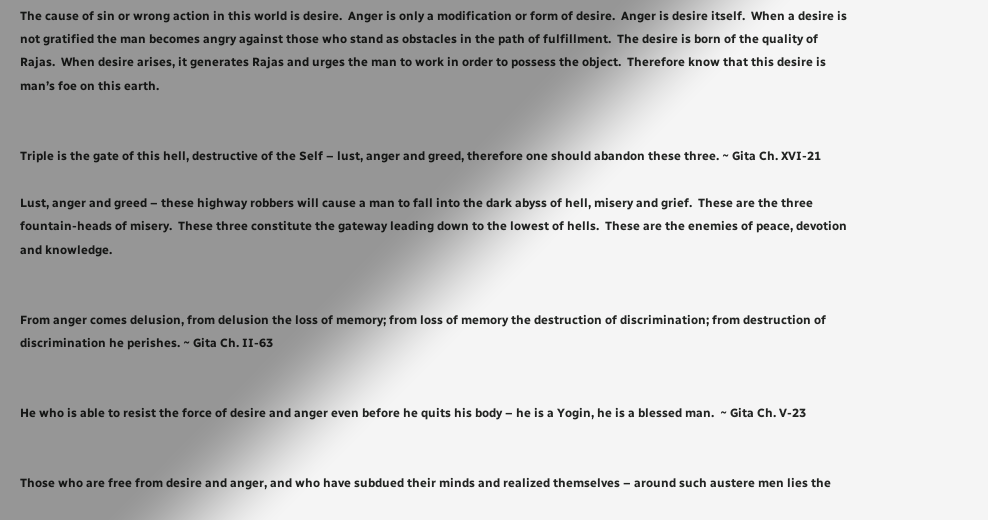The cause of sin or wrong action in this world is desire.  Anger is only a modification or form of desire.  Anger is desire itself.  When a desire is not gratified the man becomes angry against those who stand as obstacles in the path of fulfillment.  The desire is born of the quality of Rajas.  When desire arises, it generates Rajas and urges the man to work in order to possess the object.  Therefore know that this desire is man’s foe on this earth.


Triple is the gate of this hell, destructive of the Self – lust, anger and greed, therefore one should abandon these three. ~ Gita Ch. XVI-21

Lust, anger and greed – these highway robbers will cause a man to fall into the dark abyss of hell, misery and grief.  These are the three fountain-heads of misery.  These three constitute the gateway leading down to the lowest of hells.  These are the enemies of peace, devotion and knowledge.


From anger comes delusion, from delusion the loss of memory; from loss of memory the destruction of discrimination; from destruction of discrimination he perishes. ~ Gita Ch. II-63


He who is able to resist the force of desire and anger even before he quits his body – he is a Yogin, he is a blessed man.  ~ Gita Ch. V-23


Those who are free from desire and anger, and who have subdued their minds and realized themselves – around such austere men lies the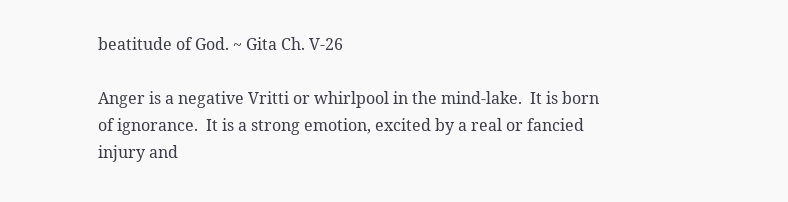beatitude of God. ~ Gita Ch. V-26

Anger is a negative Vritti or whirlpool in the mind-lake.  It is born of ignorance.  It is a strong emotion, excited by a real or fancied injury and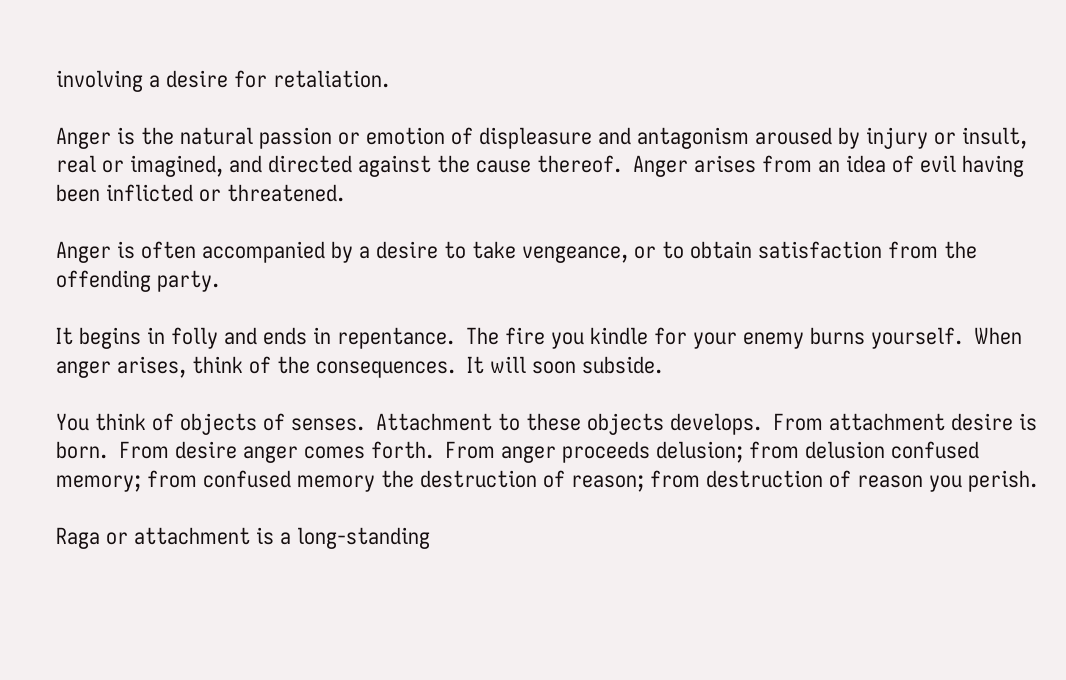involving a desire for retaliation.

Anger is the natural passion or emotion of displeasure and antagonism aroused by injury or insult, real or imagined, and directed against the cause thereof.  Anger arises from an idea of evil having been inflicted or threatened.

Anger is often accompanied by a desire to take vengeance, or to obtain satisfaction from the offending party.

It begins in folly and ends in repentance.  The fire you kindle for your enemy burns yourself.  When anger arises, think of the consequences.  It will soon subside.

You think of objects of senses.  Attachment to these objects develops.  From attachment desire is born.  From desire anger comes forth.  From anger proceeds delusion; from delusion confused memory; from confused memory the destruction of reason; from destruction of reason you perish.

Raga or attachment is a long-standing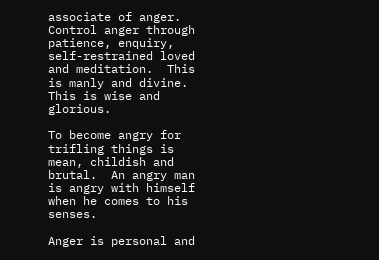associate of anger. Control anger through patience, enquiry, self-restrained loved and meditation.  This is manly and divine.  This is wise and glorious.

To become angry for trifling things is mean, childish and brutal.  An angry man is angry with himself when he comes to his senses.

Anger is personal and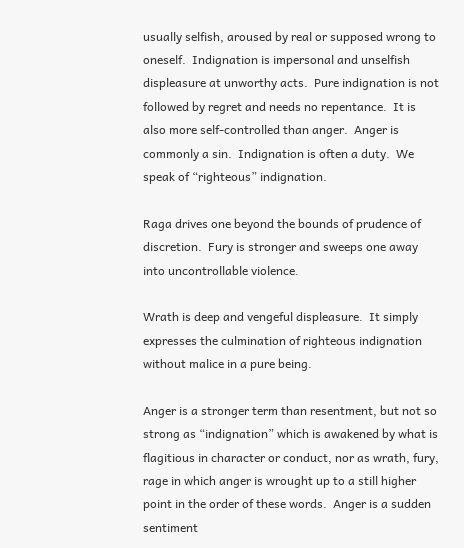usually selfish, aroused by real or supposed wrong to oneself.  Indignation is impersonal and unselfish displeasure at unworthy acts.  Pure indignation is not followed by regret and needs no repentance.  It is also more self-controlled than anger.  Anger is commonly a sin.  Indignation is often a duty.  We speak of “righteous” indignation.

Raga drives one beyond the bounds of prudence of discretion.  Fury is stronger and sweeps one away into uncontrollable violence.

Wrath is deep and vengeful displeasure.  It simply expresses the culmination of righteous indignation without malice in a pure being.

Anger is a stronger term than resentment, but not so strong as “indignation” which is awakened by what is flagitious in character or conduct, nor as wrath, fury, rage in which anger is wrought up to a still higher point in the order of these words.  Anger is a sudden sentiment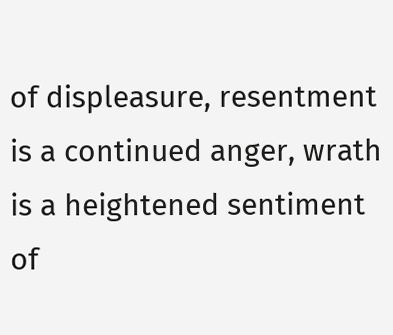of displeasure, resentment is a continued anger, wrath is a heightened sentiment of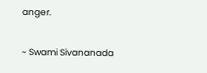anger.

~ Swami Sivananada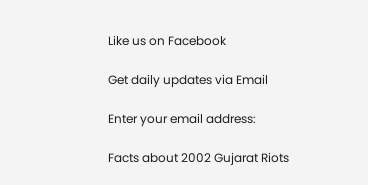Like us on Facebook

Get daily updates via Email

Enter your email address:

Facts about 2002 Gujarat Riots